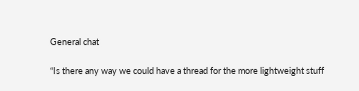General chat

“Is there any way we could have a thread for the more lightweight stuff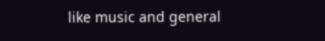like music and general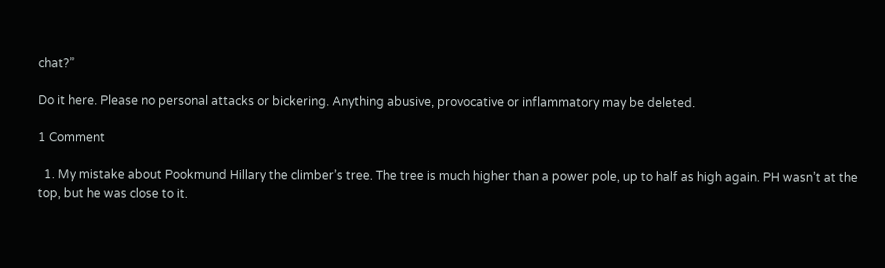chat?”

Do it here. Please no personal attacks or bickering. Anything abusive, provocative or inflammatory may be deleted.

1 Comment

  1. My mistake about Pookmund Hillary the climber’s tree. The tree is much higher than a power pole, up to half as high again. PH wasn’t at the top, but he was close to it.